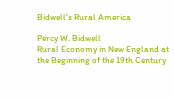Bidwell's Rural America

Percy W. Bidwell
Rural Economy in New England at the Beginning of the 19th Century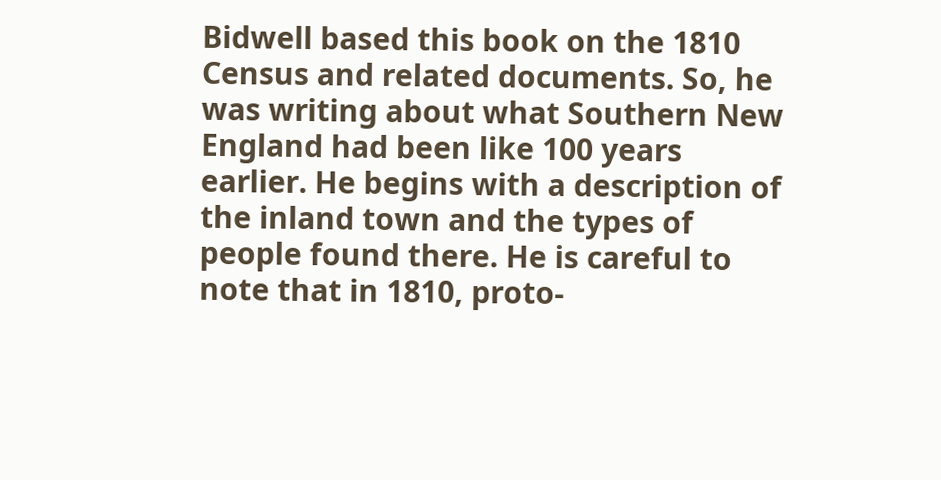Bidwell based this book on the 1810 Census and related documents. So, he was writing about what Southern New England had been like 100 years earlier. He begins with a description of the inland town and the types of people found there. He is careful to note that in 1810, proto-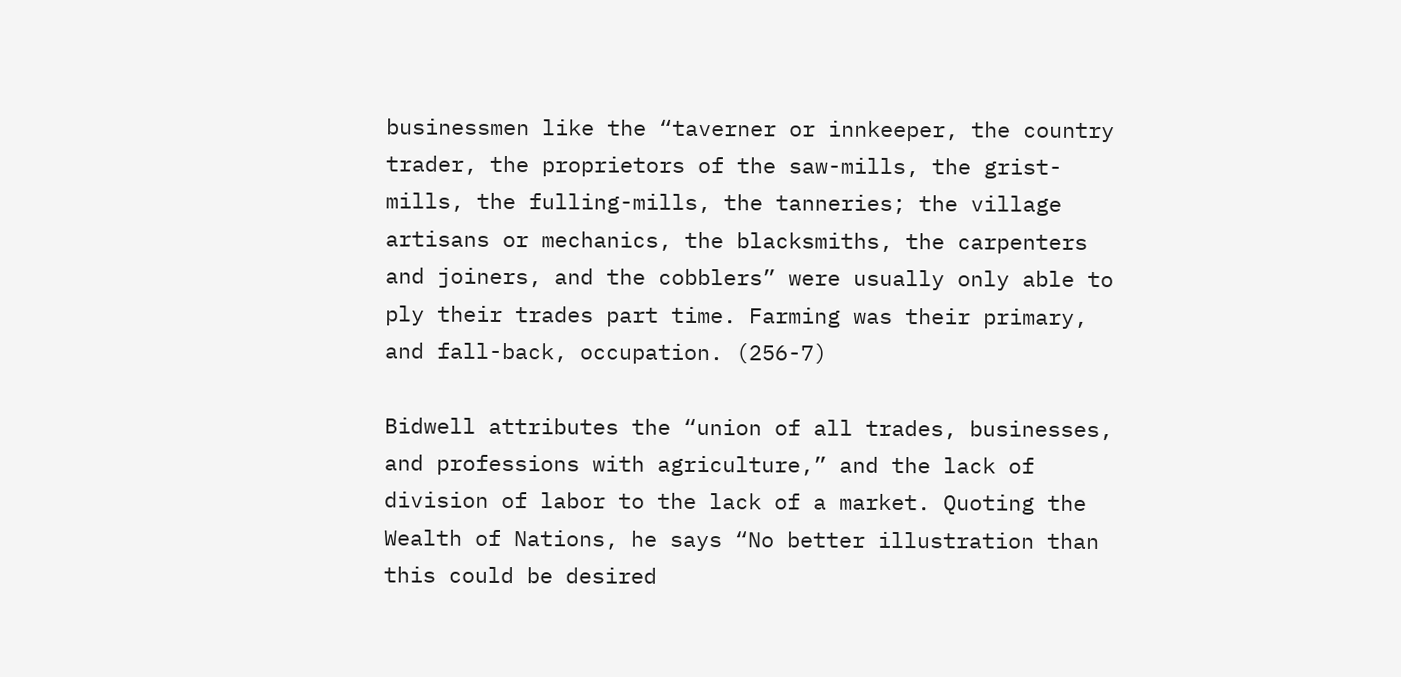businessmen like the “taverner or innkeeper, the country trader, the proprietors of the saw-mills, the grist-mills, the fulling-mills, the tanneries; the village artisans or mechanics, the blacksmiths, the carpenters and joiners, and the cobblers” were usually only able to ply their trades part time. Farming was their primary, and fall-back, occupation. (256-7)

Bidwell attributes the “union of all trades, businesses, and professions with agriculture,” and the lack of division of labor to the lack of a market. Quoting the
Wealth of Nations, he says “No better illustration than this could be desired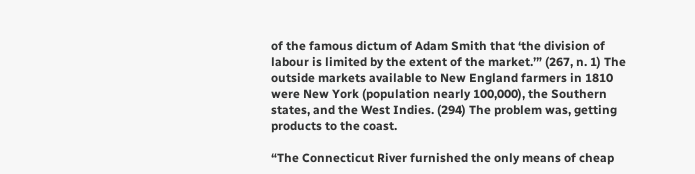of the famous dictum of Adam Smith that ‘the division of labour is limited by the extent of the market.’” (267, n. 1) The outside markets available to New England farmers in 1810 were New York (population nearly 100,000), the Southern states, and the West Indies. (294) The problem was, getting products to the coast.

“The Connecticut River furnished the only means of cheap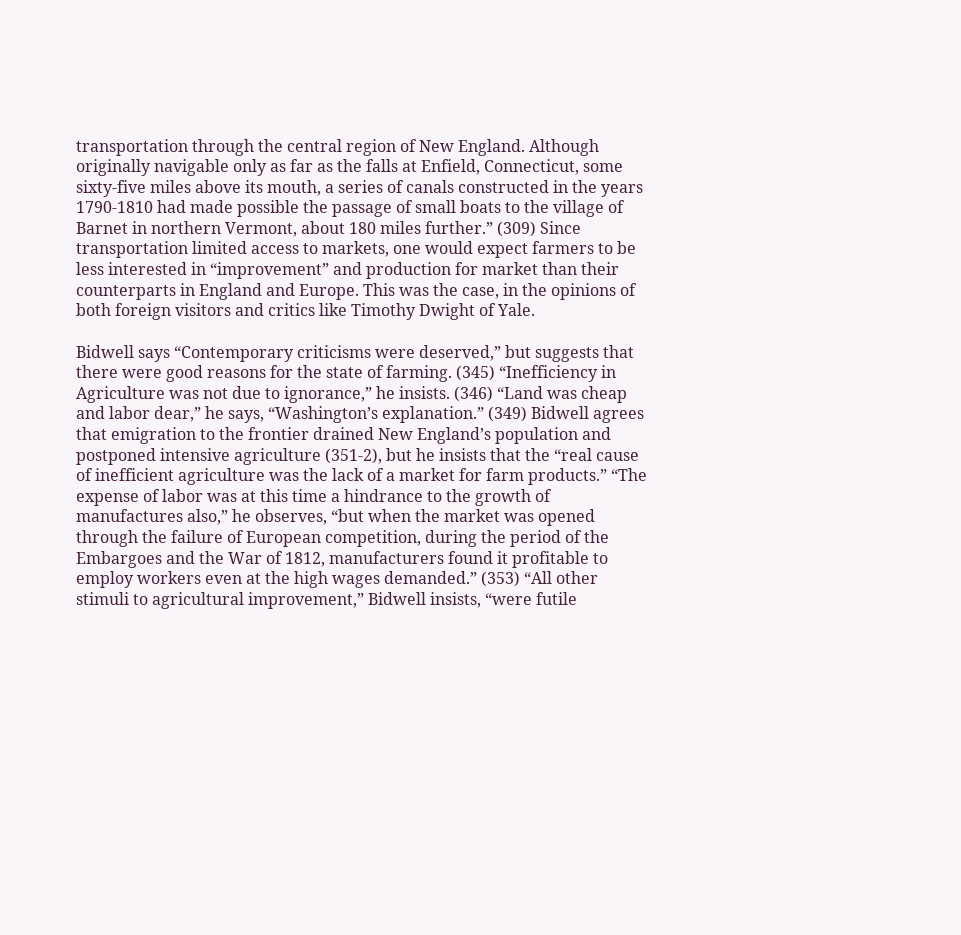transportation through the central region of New England. Although originally navigable only as far as the falls at Enfield, Connecticut, some sixty-five miles above its mouth, a series of canals constructed in the years 1790-1810 had made possible the passage of small boats to the village of Barnet in northern Vermont, about 180 miles further.” (309) Since transportation limited access to markets, one would expect farmers to be less interested in “improvement” and production for market than their counterparts in England and Europe. This was the case, in the opinions of both foreign visitors and critics like Timothy Dwight of Yale.

Bidwell says “Contemporary criticisms were deserved,” but suggests that there were good reasons for the state of farming. (345) “Inefficiency in Agriculture was not due to ignorance,” he insists. (346) “Land was cheap and labor dear,” he says, “Washington’s explanation.” (349) Bidwell agrees that emigration to the frontier drained New England’s population and postponed intensive agriculture (351-2), but he insists that the “real cause of inefficient agriculture was the lack of a market for farm products.” “The expense of labor was at this time a hindrance to the growth of manufactures also,” he observes, “but when the market was opened through the failure of European competition, during the period of the Embargoes and the War of 1812, manufacturers found it profitable to employ workers even at the high wages demanded.” (353) “All other stimuli to agricultural improvement,” Bidwell insists, “were futile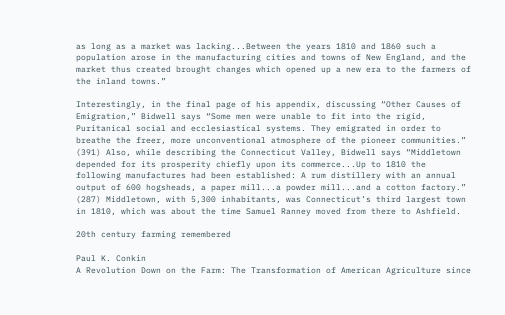as long as a market was lacking...Between the years 1810 and 1860 such a population arose in the manufacturing cities and towns of New England, and the market thus created brought changes which opened up a new era to the farmers of the inland towns.”

Interestingly, in the final page of his appendix, discussing “Other Causes of Emigration,” Bidwell says “Some men were unable to fit into the rigid, Puritanical social and ecclesiastical systems. They emigrated in order to breathe the freer, more unconventional atmosphere of the pioneer communities.” (391) Also, while describing the Connecticut Valley, Bidwell says “Middletown depended for its prosperity chiefly upon its commerce...Up to 1810 the following manufactures had been established: A rum distillery with an annual output of 600 hogsheads, a paper mill...a powder mill...and a cotton factory.” (287) Middletown, with 5,300 inhabitants, was Connecticut’s third largest town in 1810, which was about the time Samuel Ranney moved from there to Ashfield.

20th century farming remembered

Paul K. Conkin
A Revolution Down on the Farm: The Transformation of American Agriculture since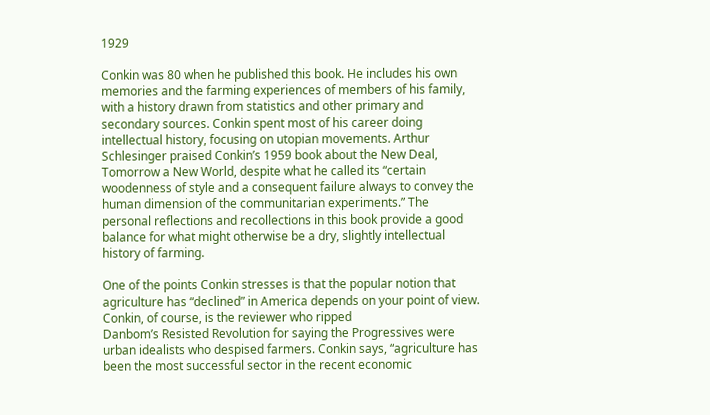1929

Conkin was 80 when he published this book. He includes his own memories and the farming experiences of members of his family, with a history drawn from statistics and other primary and secondary sources. Conkin spent most of his career doing intellectual history, focusing on utopian movements. Arthur Schlesinger praised Conkin’s 1959 book about the New Deal,
Tomorrow a New World, despite what he called its “certain woodenness of style and a consequent failure always to convey the human dimension of the communitarian experiments.” The personal reflections and recollections in this book provide a good balance for what might otherwise be a dry, slightly intellectual history of farming.

One of the points Conkin stresses is that the popular notion that agriculture has “declined” in America depends on your point of view. Conkin, of course, is the reviewer who ripped
Danbom’s Resisted Revolution for saying the Progressives were urban idealists who despised farmers. Conkin says, “agriculture has been the most successful sector in the recent economic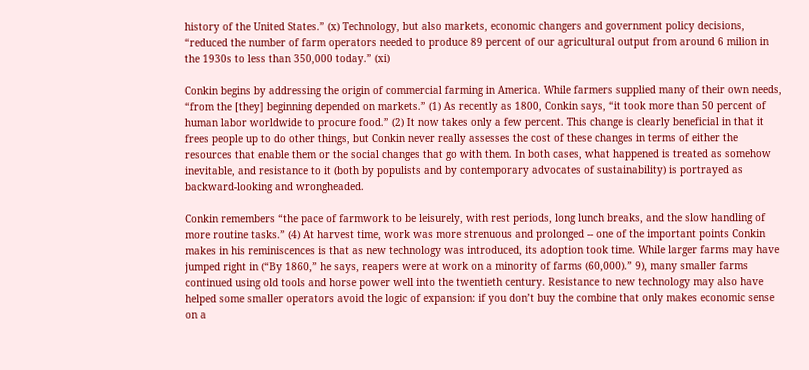history of the United States.” (x) Technology, but also markets, economic changers and government policy decisions, “reduced the number of farm operators needed to produce 89 percent of our agricultural output from around 6 milion in the 1930s to less than 350,000 today.” (xi)

Conkin begins by addressing the origin of commercial farming in America. While farmers supplied many of their own needs, “from the [they] beginning depended on markets.” (1) As recently as 1800, Conkin says, “it took more than 50 percent of human labor worldwide to procure food.” (2) It now takes only a few percent. This change is clearly beneficial in that it frees people up to do other things, but Conkin never really assesses the cost of these changes in terms of either the resources that enable them or the social changes that go with them. In both cases, what happened is treated as somehow inevitable, and resistance to it (both by populists and by contemporary advocates of sustainability) is portrayed as backward-looking and wrongheaded.

Conkin remembers “the pace of farmwork to be leisurely, with rest periods, long lunch breaks, and the slow handling of more routine tasks.” (4) At harvest time, work was more strenuous and prolonged -- one of the important points Conkin makes in his reminiscences is that as new technology was introduced, its adoption took time. While larger farms may have jumped right in (“By 1860,” he says, reapers were at work on a minority of farms (60,000).” 9), many smaller farms continued using old tools and horse power well into the twentieth century. Resistance to new technology may also have helped some smaller operators avoid the logic of expansion: if you don’t buy the combine that only makes economic sense on a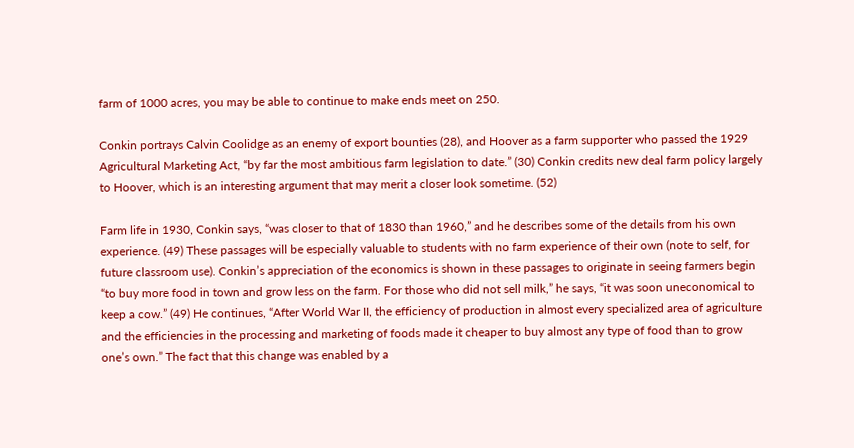farm of 1000 acres, you may be able to continue to make ends meet on 250.

Conkin portrays Calvin Coolidge as an enemy of export bounties (28), and Hoover as a farm supporter who passed the 1929 Agricultural Marketing Act, “by far the most ambitious farm legislation to date.” (30) Conkin credits new deal farm policy largely to Hoover, which is an interesting argument that may merit a closer look sometime. (52)

Farm life in 1930, Conkin says, “was closer to that of 1830 than 1960,” and he describes some of the details from his own experience. (49) These passages will be especially valuable to students with no farm experience of their own (note to self, for future classroom use). Conkin’s appreciation of the economics is shown in these passages to originate in seeing farmers begin “to buy more food in town and grow less on the farm. For those who did not sell milk,” he says, “it was soon uneconomical to keep a cow.” (49) He continues, “After World War II, the efficiency of production in almost every specialized area of agriculture and the efficiencies in the processing and marketing of foods made it cheaper to buy almost any type of food than to grow one’s own.” The fact that this change was enabled by a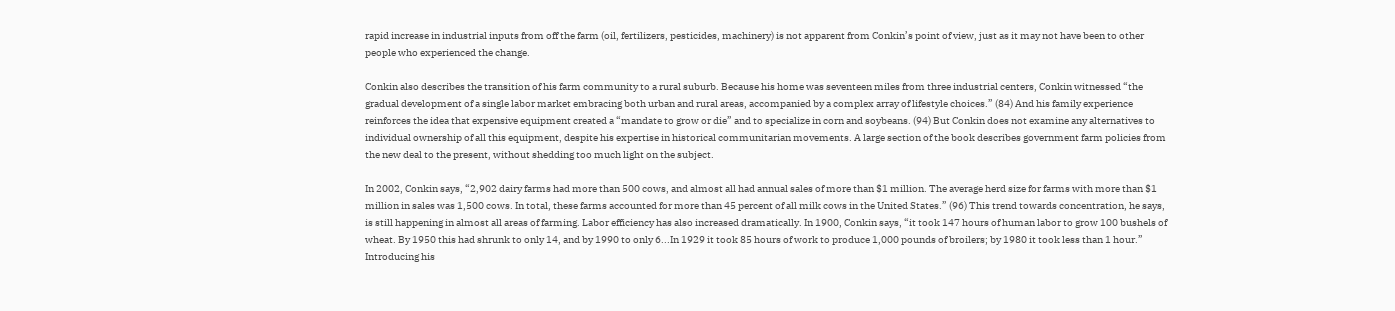rapid increase in industrial inputs from off the farm (oil, fertilizers, pesticides, machinery) is not apparent from Conkin’s point of view, just as it may not have been to other people who experienced the change.

Conkin also describes the transition of his farm community to a rural suburb. Because his home was seventeen miles from three industrial centers, Conkin witnessed “the gradual development of a single labor market embracing both urban and rural areas, accompanied by a complex array of lifestyle choices.” (84) And his family experience reinforces the idea that expensive equipment created a “mandate to grow or die” and to specialize in corn and soybeans. (94) But Conkin does not examine any alternatives to individual ownership of all this equipment, despite his expertise in historical communitarian movements. A large section of the book describes government farm policies from the new deal to the present, without shedding too much light on the subject.

In 2002, Conkin says, “2,902 dairy farms had more than 500 cows, and almost all had annual sales of more than $1 million. The average herd size for farms with more than $1 million in sales was 1,500 cows. In total, these farms accounted for more than 45 percent of all milk cows in the United States.” (96) This trend towards concentration, he says, is still happening in almost all areas of farming. Labor efficiency has also increased dramatically. In 1900, Conkin says, “it took 147 hours of human labor to grow 100 bushels of wheat. By 1950 this had shrunk to only 14, and by 1990 to only 6...In 1929 it took 85 hours of work to produce 1,000 pounds of broilers; by 1980 it took less than 1 hour.” Introducing his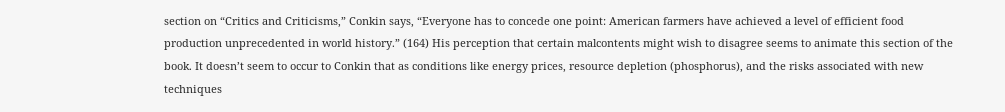section on “Critics and Criticisms,” Conkin says, “Everyone has to concede one point: American farmers have achieved a level of efficient food production unprecedented in world history.” (164) His perception that certain malcontents might wish to disagree seems to animate this section of the book. It doesn’t seem to occur to Conkin that as conditions like energy prices, resource depletion (phosphorus), and the risks associated with new techniques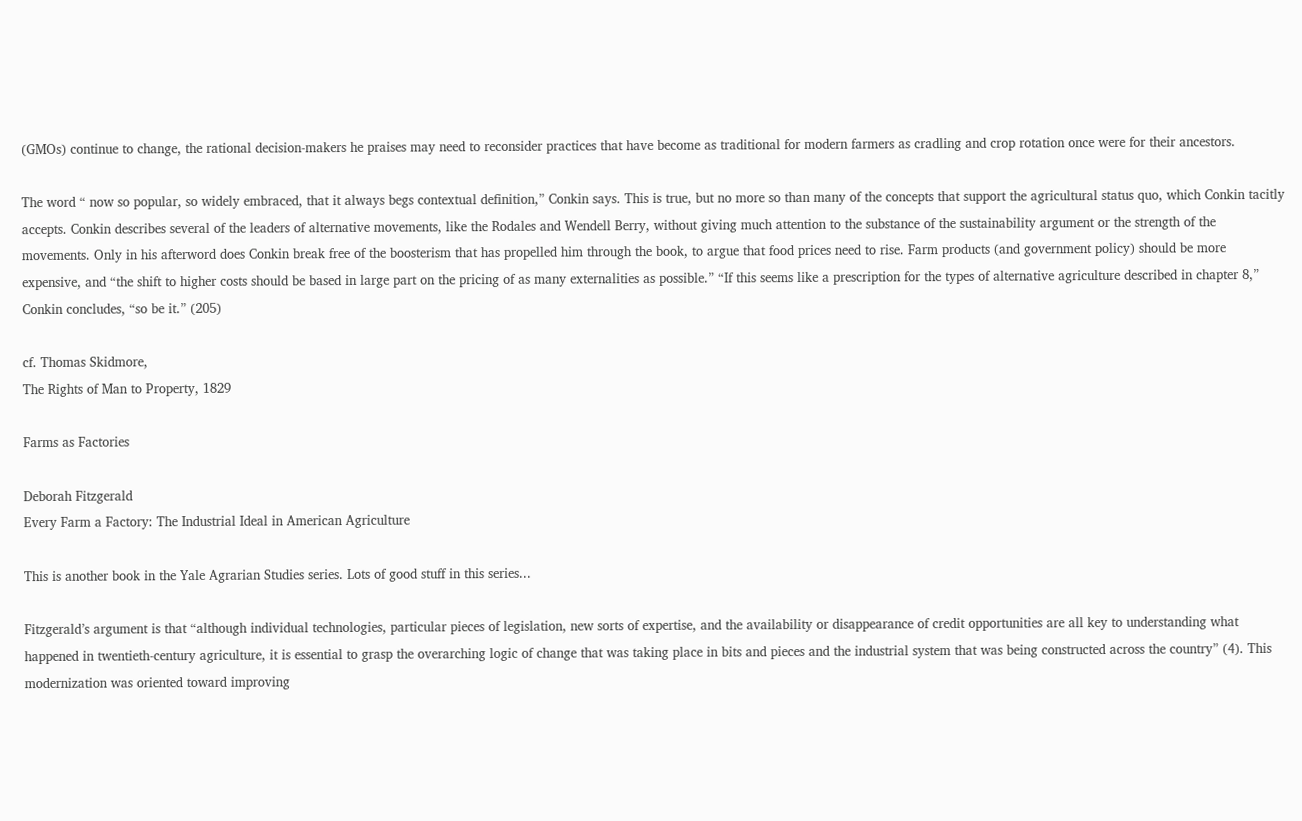(GMOs) continue to change, the rational decision-makers he praises may need to reconsider practices that have become as traditional for modern farmers as cradling and crop rotation once were for their ancestors.

The word “ now so popular, so widely embraced, that it always begs contextual definition,” Conkin says. This is true, but no more so than many of the concepts that support the agricultural status quo, which Conkin tacitly accepts. Conkin describes several of the leaders of alternative movements, like the Rodales and Wendell Berry, without giving much attention to the substance of the sustainability argument or the strength of the movements. Only in his afterword does Conkin break free of the boosterism that has propelled him through the book, to argue that food prices need to rise. Farm products (and government policy) should be more expensive, and “the shift to higher costs should be based in large part on the pricing of as many externalities as possible.” “If this seems like a prescription for the types of alternative agriculture described in chapter 8,” Conkin concludes, “so be it.” (205)

cf. Thomas Skidmore,
The Rights of Man to Property, 1829

Farms as Factories

Deborah Fitzgerald
Every Farm a Factory: The Industrial Ideal in American Agriculture

This is another book in the Yale Agrarian Studies series. Lots of good stuff in this series...

Fitzgerald’s argument is that “although individual technologies, particular pieces of legislation, new sorts of expertise, and the availability or disappearance of credit opportunities are all key to understanding what happened in twentieth-century agriculture, it is essential to grasp the overarching logic of change that was taking place in bits and pieces and the industrial system that was being constructed across the country” (4). This modernization was oriented toward improving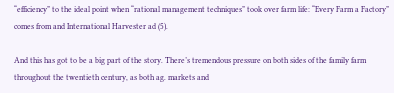“efficiency” to the ideal point when “rational management techniques” took over farm life: “Every Farm a Factory” comes from and International Harvester ad (5).

And this has got to be a big part of the story. There’s tremendous pressure on both sides of the family farm throughout the twentieth century, as both ag. markets and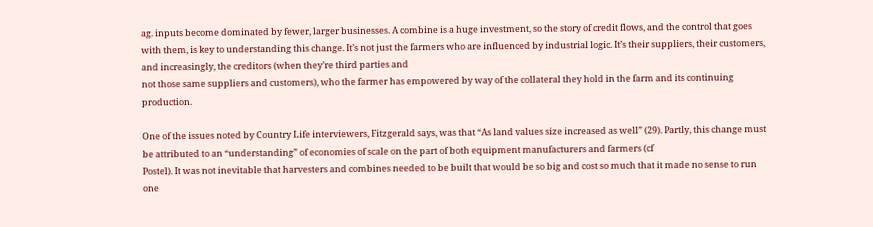ag. inputs become dominated by fewer, larger businesses. A combine is a huge investment, so the story of credit flows, and the control that goes with them, is key to understanding this change. It’s not just the farmers who are influenced by industrial logic. It’s their suppliers, their customers, and increasingly, the creditors (when they’re third parties and
not those same suppliers and customers), who the farmer has empowered by way of the collateral they hold in the farm and its continuing production.

One of the issues noted by Country Life interviewers, Fitzgerald says, was that “As land values size increased as well” (29). Partly, this change must be attributed to an “understanding” of economies of scale on the part of both equipment manufacturers and farmers (cf
Postel). It was not inevitable that harvesters and combines needed to be built that would be so big and cost so much that it made no sense to run one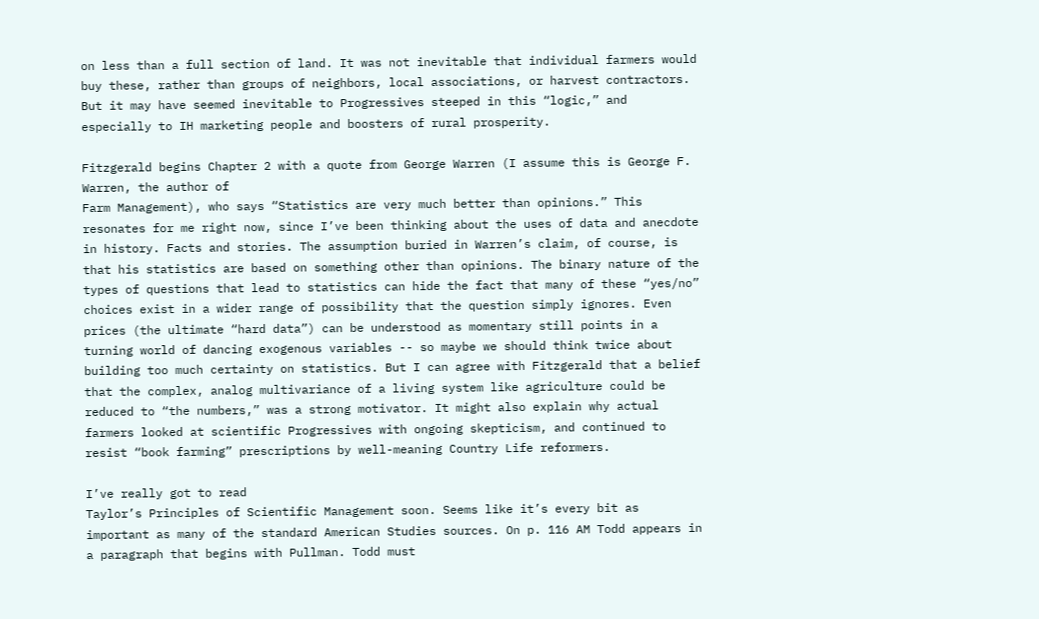on less than a full section of land. It was not inevitable that individual farmers would buy these, rather than groups of neighbors, local associations, or harvest contractors. But it may have seemed inevitable to Progressives steeped in this “logic,” and especially to IH marketing people and boosters of rural prosperity.

Fitzgerald begins Chapter 2 with a quote from George Warren (I assume this is George F. Warren, the author of
Farm Management), who says “Statistics are very much better than opinions.” This resonates for me right now, since I’ve been thinking about the uses of data and anecdote in history. Facts and stories. The assumption buried in Warren’s claim, of course, is that his statistics are based on something other than opinions. The binary nature of the types of questions that lead to statistics can hide the fact that many of these “yes/no” choices exist in a wider range of possibility that the question simply ignores. Even prices (the ultimate “hard data”) can be understood as momentary still points in a turning world of dancing exogenous variables -- so maybe we should think twice about building too much certainty on statistics. But I can agree with Fitzgerald that a belief that the complex, analog multivariance of a living system like agriculture could be reduced to “the numbers,” was a strong motivator. It might also explain why actual farmers looked at scientific Progressives with ongoing skepticism, and continued to resist “book farming” prescriptions by well-meaning Country Life reformers.

I’ve really got to read
Taylor’s Principles of Scientific Management soon. Seems like it’s every bit as important as many of the standard American Studies sources. On p. 116 AM Todd appears in a paragraph that begins with Pullman. Todd must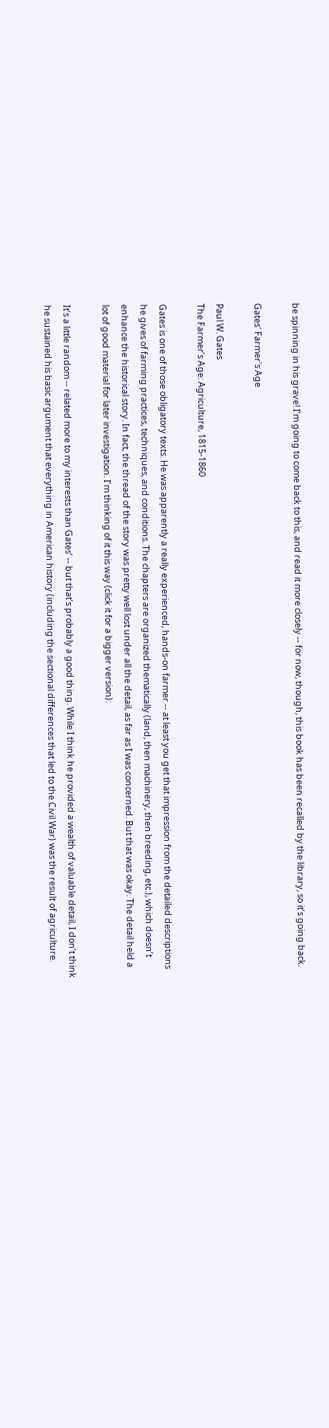be spinning in his grave! I’m going to come back to this, and read it more closely -- for now, though, this book has been recalled by the library, so it’s going back.

Gates' Farmer's Age

Paul W. Gates
The Farmer’s Age: Agriculture, 1815-1860

Gates is one of those obligatory texts. He was apparently a really experienced, hands-on farmer -- at least you get that impression from the detailed descriptions he gives of farming practices, techniques, and conditions. The chapters are organized thematically (land, then machinery, then breeding, etc.), which doesn’t enhance the historical story. In fact, the thread of the story was pretty well lost under all the detail, as far as I was concerned. But that was okay. The detail held a lot of good material for later investigation. I’m thinking of it this way (click it for a bigger version):

It’s a little random -- related more to my interests than Gates’ -- but that’s probably a good thing. While I think he provided a wealth of valuable detail, I don’t think he sustained his basic argument that everything in American history (including the sectional differences that led to the Civil War) was the result of agriculture.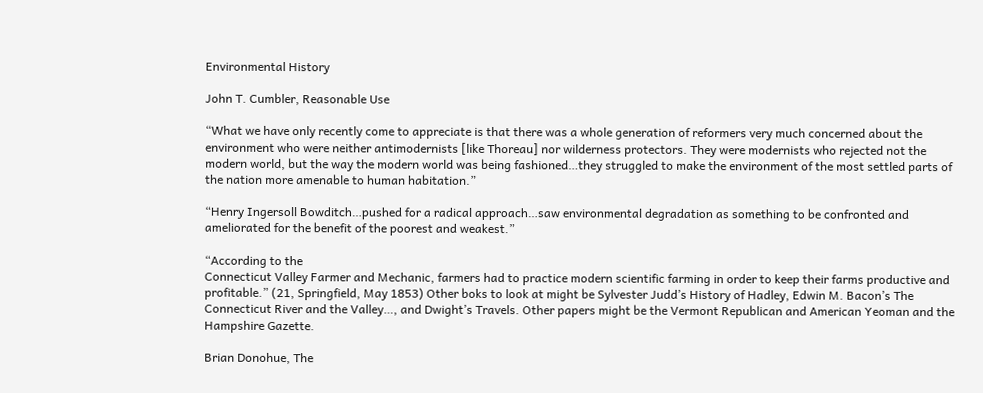Environmental History

John T. Cumbler, Reasonable Use

“What we have only recently come to appreciate is that there was a whole generation of reformers very much concerned about the environment who were neither antimodernists [like Thoreau] nor wilderness protectors. They were modernists who rejected not the modern world, but the way the modern world was being fashioned…they struggled to make the environment of the most settled parts of the nation more amenable to human habitation.”

“Henry Ingersoll Bowditch…pushed for a radical approach…saw environmental degradation as something to be confronted and ameliorated for the benefit of the poorest and weakest.”

“According to the
Connecticut Valley Farmer and Mechanic, farmers had to practice modern scientific farming in order to keep their farms productive and profitable.” (21, Springfield, May 1853) Other boks to look at might be Sylvester Judd’s History of Hadley, Edwin M. Bacon’s The Connecticut River and the Valley…, and Dwight’s Travels. Other papers might be the Vermont Republican and American Yeoman and the Hampshire Gazette.

Brian Donohue, The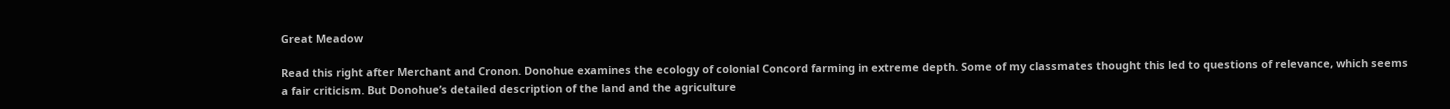Great Meadow

Read this right after Merchant and Cronon. Donohue examines the ecology of colonial Concord farming in extreme depth. Some of my classmates thought this led to questions of relevance, which seems a fair criticism. But Donohue’s detailed description of the land and the agriculture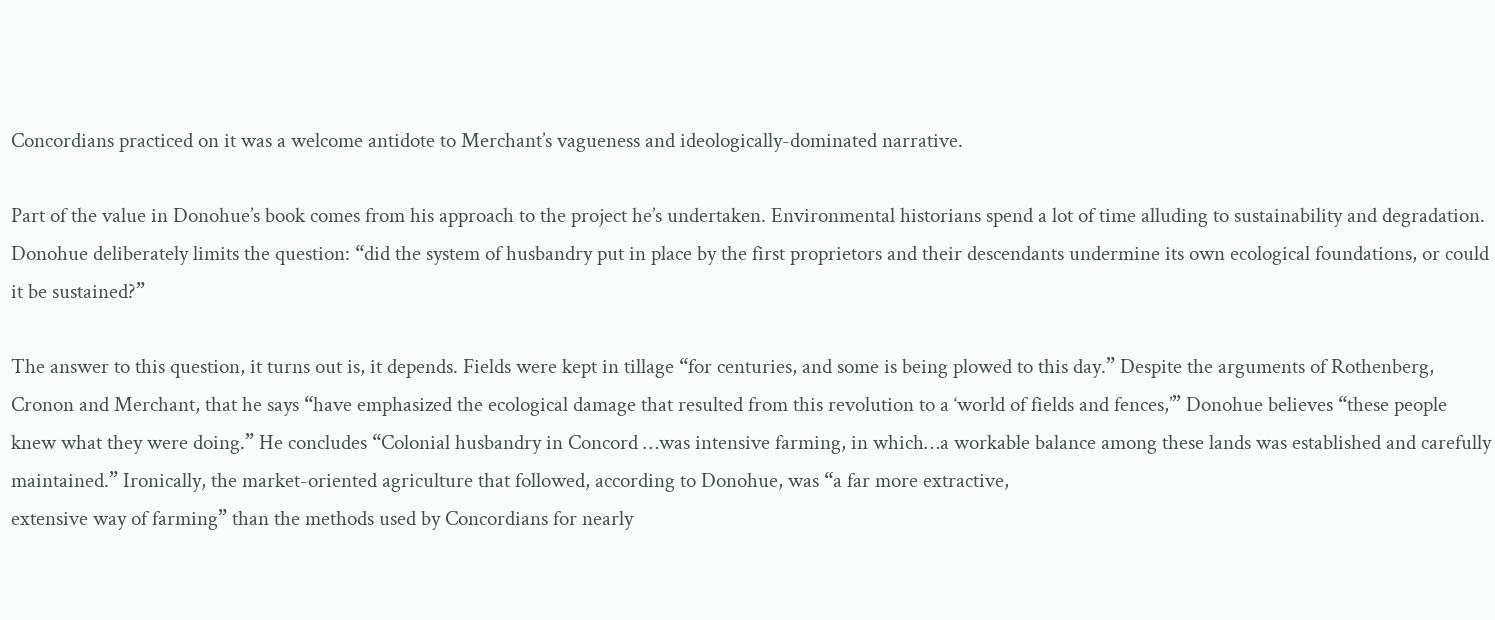Concordians practiced on it was a welcome antidote to Merchant’s vagueness and ideologically-dominated narrative.

Part of the value in Donohue’s book comes from his approach to the project he’s undertaken. Environmental historians spend a lot of time alluding to sustainability and degradation. Donohue deliberately limits the question: “did the system of husbandry put in place by the first proprietors and their descendants undermine its own ecological foundations, or could it be sustained?”

The answer to this question, it turns out is, it depends. Fields were kept in tillage “for centuries, and some is being plowed to this day.” Despite the arguments of Rothenberg, Cronon and Merchant, that he says “have emphasized the ecological damage that resulted from this revolution to a ‘world of fields and fences,’” Donohue believes “these people knew what they were doing.” He concludes “Colonial husbandry in Concord …was intensive farming, in which…a workable balance among these lands was established and carefully maintained.” Ironically, the market-oriented agriculture that followed, according to Donohue, was “a far more extractive,
extensive way of farming” than the methods used by Concordians for nearly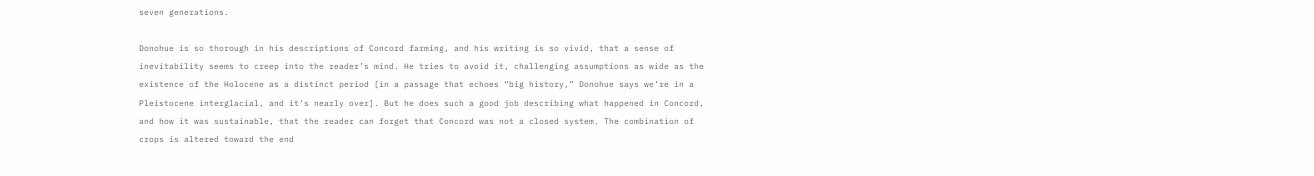seven generations.

Donohue is so thorough in his descriptions of Concord farming, and his writing is so vivid, that a sense of inevitability seems to creep into the reader’s mind. He tries to avoid it, challenging assumptions as wide as the existence of the Holocene as a distinct period [in a passage that echoes “big history,” Donohue says we’re in a Pleistocene interglacial, and it’s nearly over]. But he does such a good job describing what happened in Concord, and how it was sustainable, that the reader can forget that Concord was not a closed system. The combination of crops is altered toward the end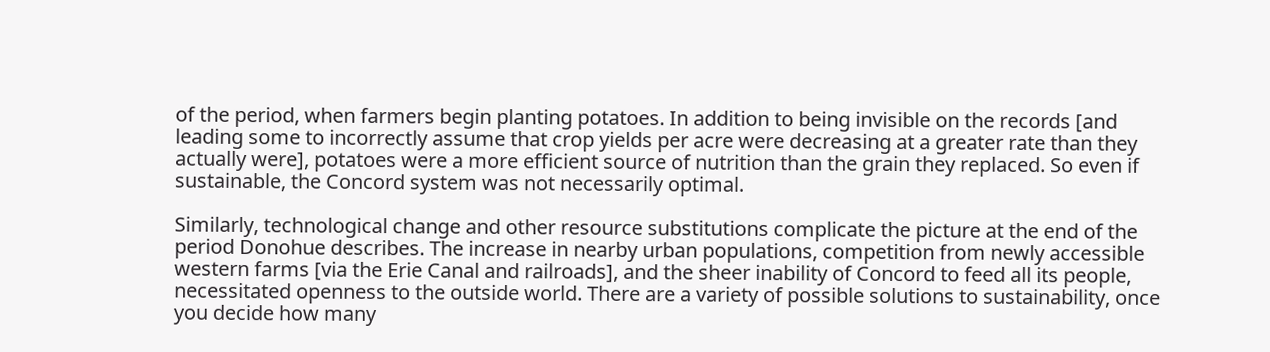of the period, when farmers begin planting potatoes. In addition to being invisible on the records [and leading some to incorrectly assume that crop yields per acre were decreasing at a greater rate than they actually were], potatoes were a more efficient source of nutrition than the grain they replaced. So even if sustainable, the Concord system was not necessarily optimal.

Similarly, technological change and other resource substitutions complicate the picture at the end of the period Donohue describes. The increase in nearby urban populations, competition from newly accessible western farms [via the Erie Canal and railroads], and the sheer inability of Concord to feed all its people, necessitated openness to the outside world. There are a variety of possible solutions to sustainability, once you decide how many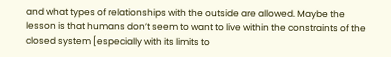and what types of relationships with the outside are allowed. Maybe the lesson is that humans don’t seem to want to live within the constraints of the closed system [especially with its limits to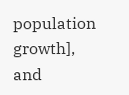population growth], and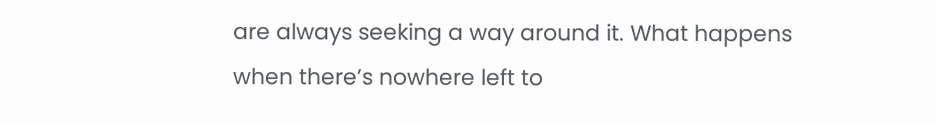are always seeking a way around it. What happens when there’s nowhere left to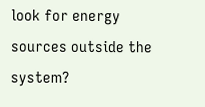look for energy sources outside the system?